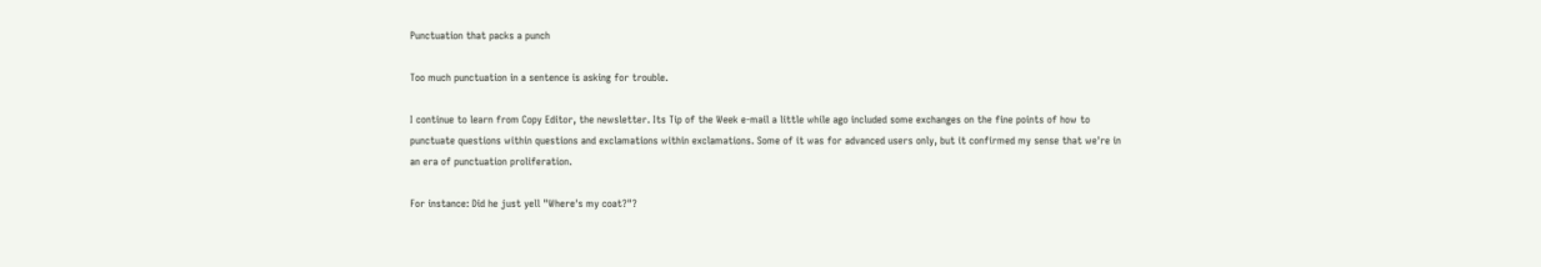Punctuation that packs a punch

Too much punctuation in a sentence is asking for trouble.

I continue to learn from Copy Editor, the newsletter. Its Tip of the Week e-mail a little while ago included some exchanges on the fine points of how to punctuate questions within questions and exclamations within exclamations. Some of it was for advanced users only, but it confirmed my sense that we're in an era of punctuation proliferation.

For instance: Did he just yell "Where's my coat?"?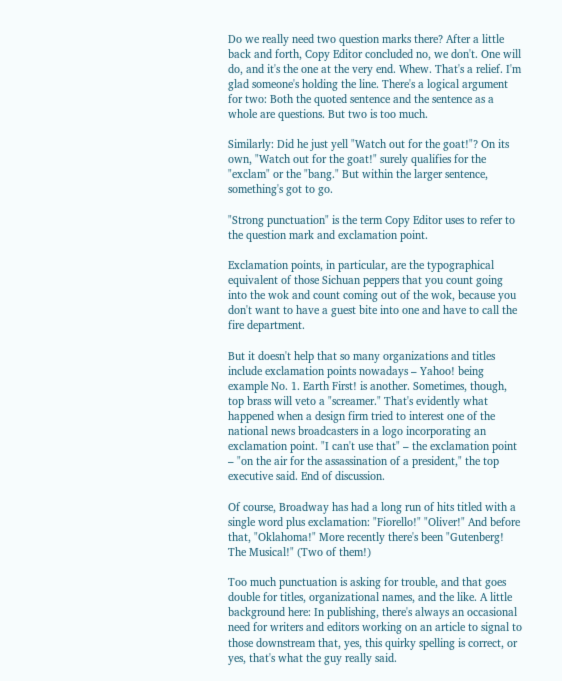Do we really need two question marks there? After a little back and forth, Copy Editor concluded no, we don't. One will do, and it's the one at the very end. Whew. That's a relief. I'm glad someone's holding the line. There's a logical argument for two: Both the quoted sentence and the sentence as a whole are questions. But two is too much.

Similarly: Did he just yell "Watch out for the goat!"? On its own, "Watch out for the goat!" surely qualifies for the "exclam" or the "bang." But within the larger sentence, something's got to go.

"Strong punctuation" is the term Copy Editor uses to refer to the question mark and exclamation point.

Exclamation points, in particular, are the typographical equivalent of those Sichuan peppers that you count going into the wok and count coming out of the wok, because you don't want to have a guest bite into one and have to call the fire department.

But it doesn't help that so many organizations and titles include exclamation points nowadays – Yahoo! being example No. 1. Earth First! is another. Sometimes, though, top brass will veto a "screamer." That's evidently what happened when a design firm tried to interest one of the national news broadcasters in a logo incorporating an exclamation point. "I can't use that" – the exclamation point – "on the air for the assassination of a president," the top executive said. End of discussion.

Of course, Broadway has had a long run of hits titled with a single word plus exclamation: "Fiorello!" "Oliver!" And before that, "Oklahoma!" More recently there's been "Gutenberg! The Musical!" (Two of them!)

Too much punctuation is asking for trouble, and that goes double for titles, organizational names, and the like. A little background here: In publishing, there's always an occasional need for writers and editors working on an article to signal to those downstream that, yes, this quirky spelling is correct, or yes, that's what the guy really said.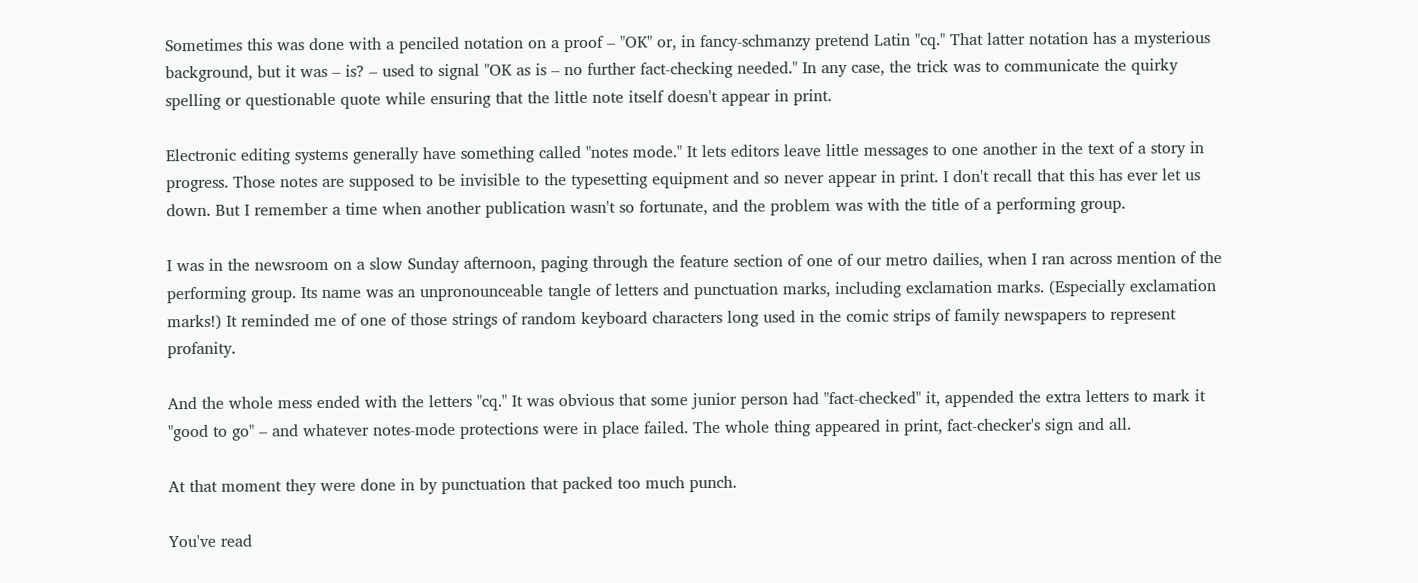Sometimes this was done with a penciled notation on a proof – "OK" or, in fancy-schmanzy pretend Latin "cq." That latter notation has a mysterious background, but it was – is? – used to signal "OK as is – no further fact-checking needed." In any case, the trick was to communicate the quirky spelling or questionable quote while ensuring that the little note itself doesn't appear in print.

Electronic editing systems generally have something called "notes mode." It lets editors leave little messages to one another in the text of a story in progress. Those notes are supposed to be invisible to the typesetting equipment and so never appear in print. I don't recall that this has ever let us down. But I remember a time when another publication wasn't so fortunate, and the problem was with the title of a performing group.

I was in the newsroom on a slow Sunday afternoon, paging through the feature section of one of our metro dailies, when I ran across mention of the performing group. Its name was an unpronounceable tangle of letters and punctuation marks, including exclamation marks. (Especially exclamation marks!) It reminded me of one of those strings of random keyboard characters long used in the comic strips of family newspapers to represent profanity.

And the whole mess ended with the letters "cq." It was obvious that some junior person had "fact-checked" it, appended the extra letters to mark it "good to go" – and whatever notes-mode protections were in place failed. The whole thing appeared in print, fact-checker's sign and all.

At that moment they were done in by punctuation that packed too much punch.

You've read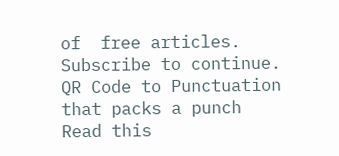of  free articles. Subscribe to continue.
QR Code to Punctuation that packs a punch
Read this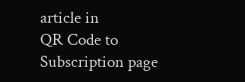article in
QR Code to Subscription page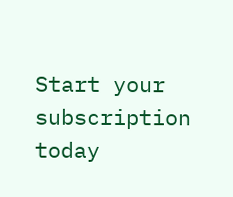Start your subscription today